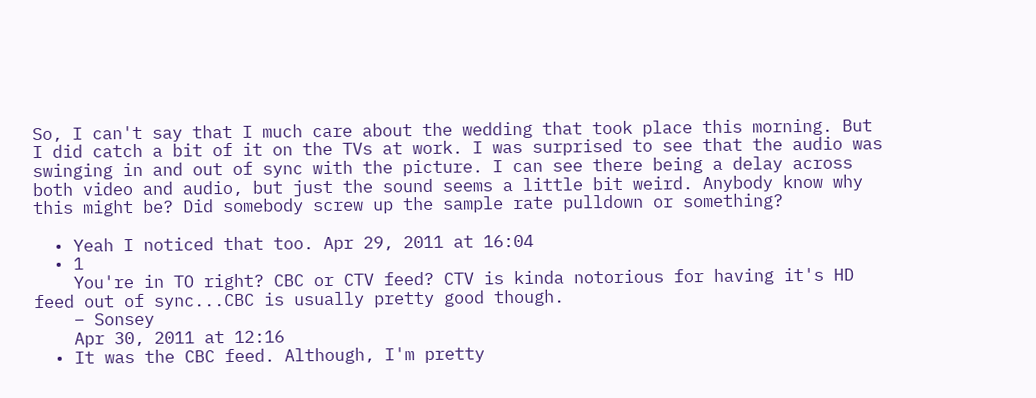So, I can't say that I much care about the wedding that took place this morning. But I did catch a bit of it on the TVs at work. I was surprised to see that the audio was swinging in and out of sync with the picture. I can see there being a delay across both video and audio, but just the sound seems a little bit weird. Anybody know why this might be? Did somebody screw up the sample rate pulldown or something?

  • Yeah I noticed that too. Apr 29, 2011 at 16:04
  • 1
    You're in TO right? CBC or CTV feed? CTV is kinda notorious for having it's HD feed out of sync...CBC is usually pretty good though.
    – Sonsey
    Apr 30, 2011 at 12:16
  • It was the CBC feed. Although, I'm pretty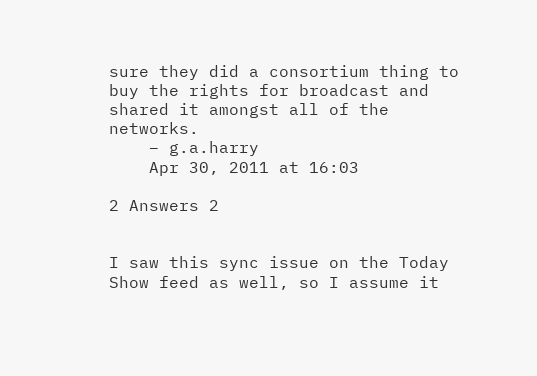sure they did a consortium thing to buy the rights for broadcast and shared it amongst all of the networks.
    – g.a.harry
    Apr 30, 2011 at 16:03

2 Answers 2


I saw this sync issue on the Today Show feed as well, so I assume it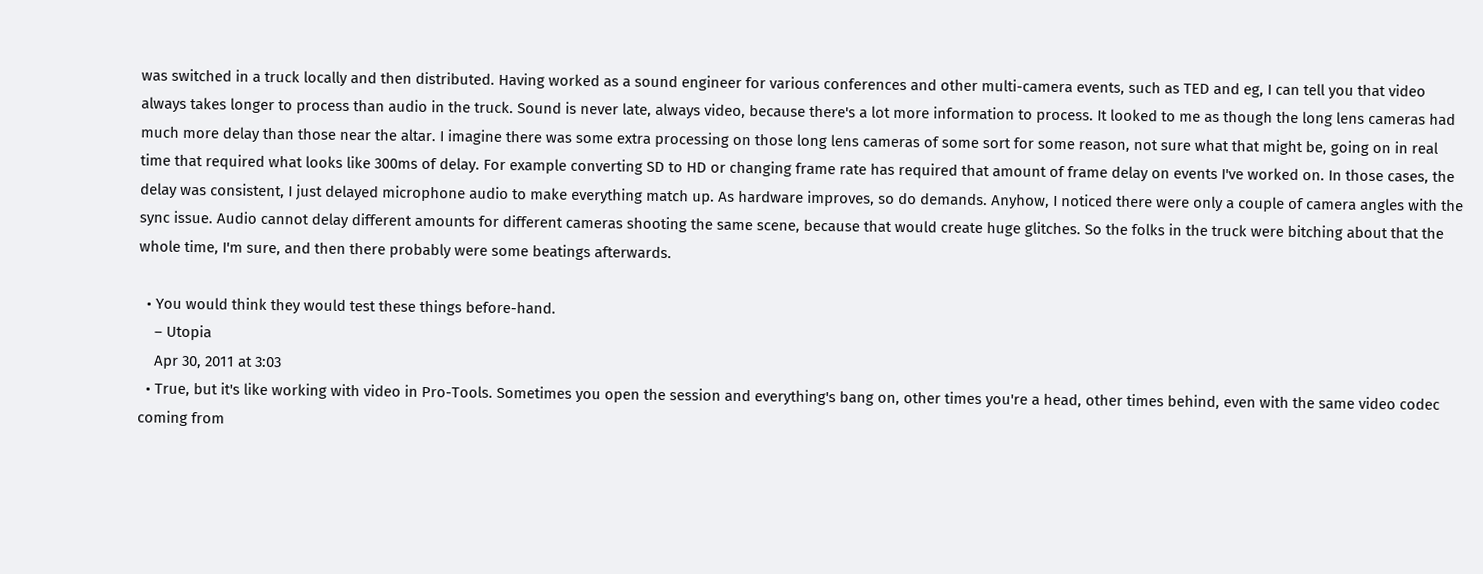was switched in a truck locally and then distributed. Having worked as a sound engineer for various conferences and other multi-camera events, such as TED and eg, I can tell you that video always takes longer to process than audio in the truck. Sound is never late, always video, because there's a lot more information to process. It looked to me as though the long lens cameras had much more delay than those near the altar. I imagine there was some extra processing on those long lens cameras of some sort for some reason, not sure what that might be, going on in real time that required what looks like 300ms of delay. For example converting SD to HD or changing frame rate has required that amount of frame delay on events I've worked on. In those cases, the delay was consistent, I just delayed microphone audio to make everything match up. As hardware improves, so do demands. Anyhow, I noticed there were only a couple of camera angles with the sync issue. Audio cannot delay different amounts for different cameras shooting the same scene, because that would create huge glitches. So the folks in the truck were bitching about that the whole time, I'm sure, and then there probably were some beatings afterwards.

  • You would think they would test these things before-hand.
    – Utopia
    Apr 30, 2011 at 3:03
  • True, but it's like working with video in Pro-Tools. Sometimes you open the session and everything's bang on, other times you're a head, other times behind, even with the same video codec coming from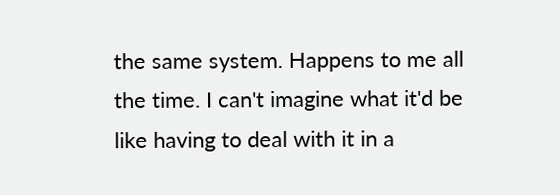the same system. Happens to me all the time. I can't imagine what it'd be like having to deal with it in a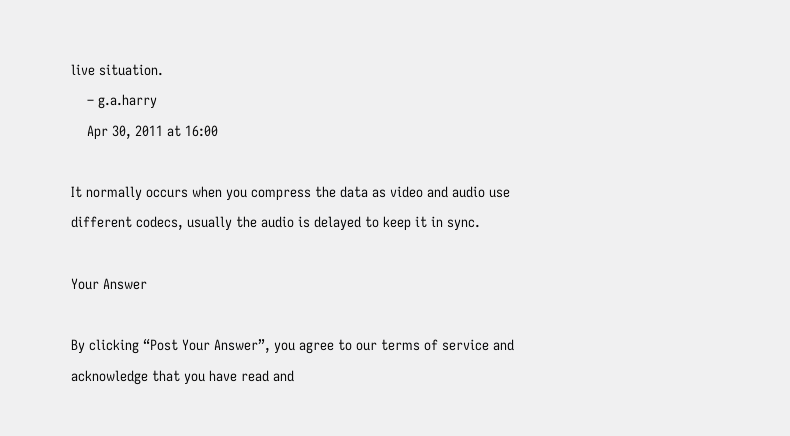live situation.
    – g.a.harry
    Apr 30, 2011 at 16:00

It normally occurs when you compress the data as video and audio use different codecs, usually the audio is delayed to keep it in sync.

Your Answer

By clicking “Post Your Answer”, you agree to our terms of service and acknowledge that you have read and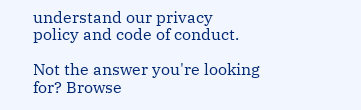understand our privacy policy and code of conduct.

Not the answer you're looking for? Browse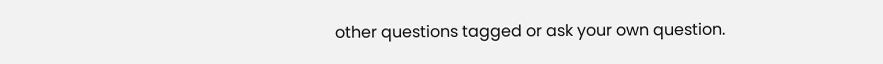other questions tagged or ask your own question.